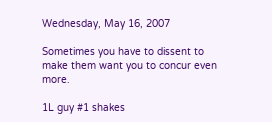Wednesday, May 16, 2007

Sometimes you have to dissent to make them want you to concur even more.

1L guy #1 shakes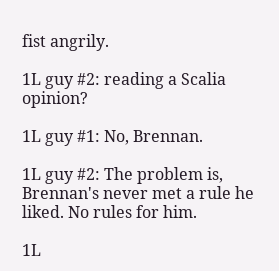fist angrily.

1L guy #2: reading a Scalia opinion?

1L guy #1: No, Brennan.

1L guy #2: The problem is, Brennan's never met a rule he liked. No rules for him.

1L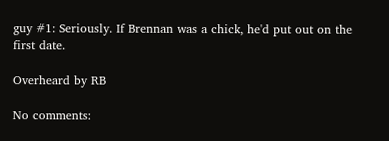guy #1: Seriously. If Brennan was a chick, he'd put out on the first date.

Overheard by RB

No comments: